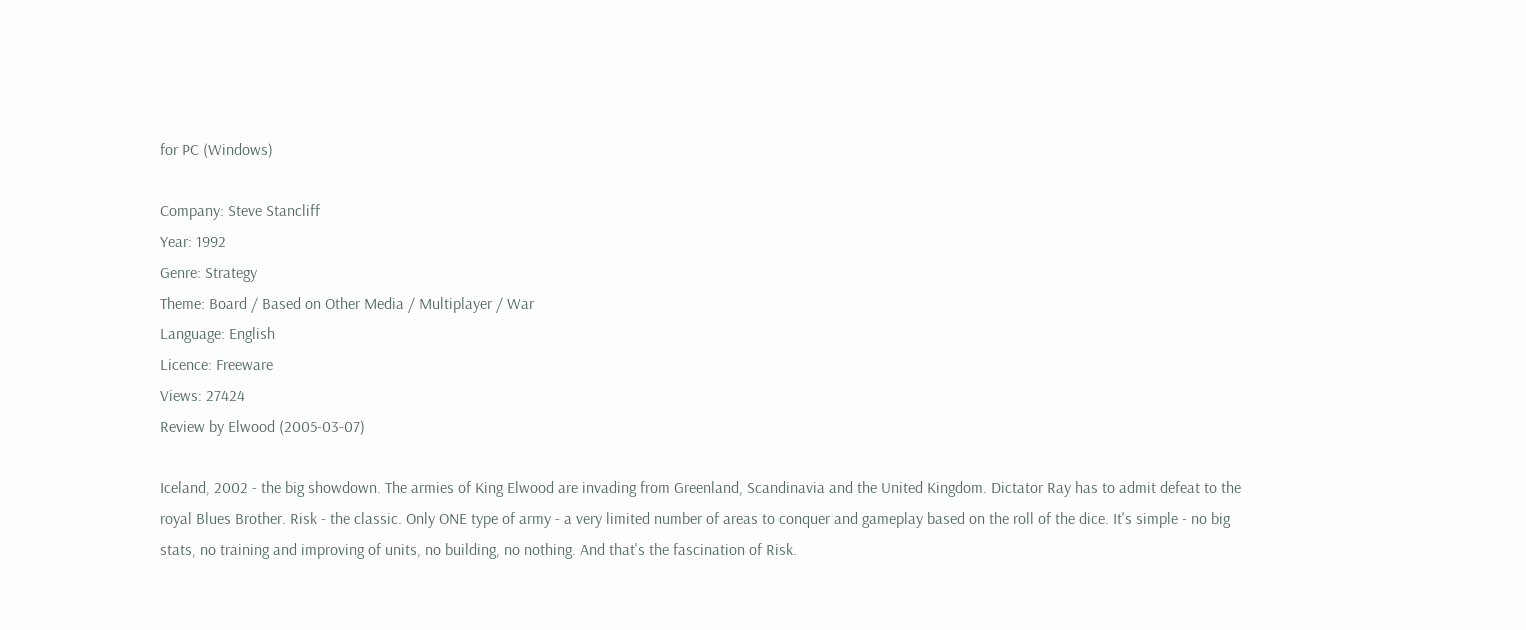for PC (Windows)

Company: Steve Stancliff
Year: 1992
Genre: Strategy
Theme: Board / Based on Other Media / Multiplayer / War
Language: English
Licence: Freeware
Views: 27424
Review by Elwood (2005-03-07)

Iceland, 2002 - the big showdown. The armies of King Elwood are invading from Greenland, Scandinavia and the United Kingdom. Dictator Ray has to admit defeat to the royal Blues Brother. Risk - the classic. Only ONE type of army - a very limited number of areas to conquer and gameplay based on the roll of the dice. It's simple - no big stats, no training and improving of units, no building, no nothing. And that's the fascination of Risk.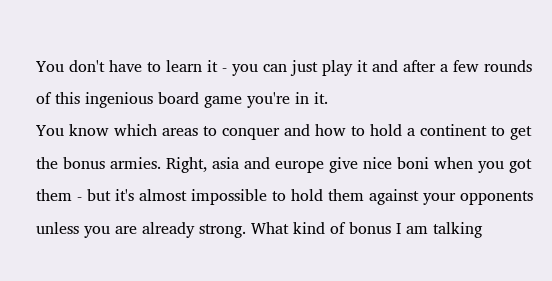You don't have to learn it - you can just play it and after a few rounds of this ingenious board game you're in it.
You know which areas to conquer and how to hold a continent to get the bonus armies. Right, asia and europe give nice boni when you got them - but it's almost impossible to hold them against your opponents unless you are already strong. What kind of bonus I am talking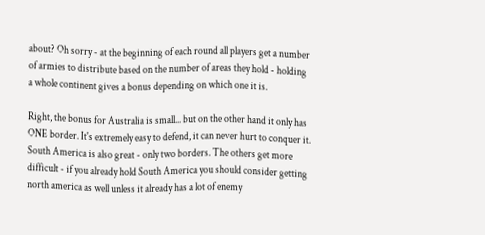about? Oh sorry - at the beginning of each round all players get a number of armies to distribute based on the number of areas they hold - holding a whole continent gives a bonus depending on which one it is.

Right, the bonus for Australia is small... but on the other hand it only has ONE border. It's extremely easy to defend, it can never hurt to conquer it. South America is also great - only two borders. The others get more difficult - if you already hold South America you should consider getting north america as well unless it already has a lot of enemy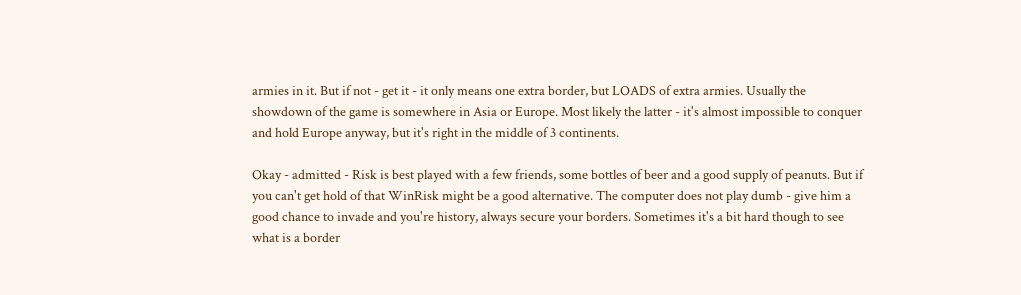armies in it. But if not - get it - it only means one extra border, but LOADS of extra armies. Usually the showdown of the game is somewhere in Asia or Europe. Most likely the latter - it's almost impossible to conquer and hold Europe anyway, but it's right in the middle of 3 continents.

Okay - admitted - Risk is best played with a few friends, some bottles of beer and a good supply of peanuts. But if you can't get hold of that WinRisk might be a good alternative. The computer does not play dumb - give him a good chance to invade and you're history, always secure your borders. Sometimes it's a bit hard though to see what is a border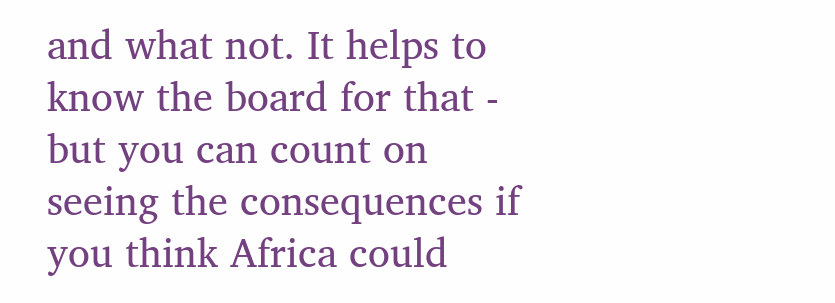and what not. It helps to know the board for that - but you can count on seeing the consequences if you think Africa could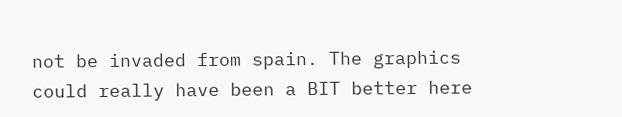not be invaded from spain. The graphics could really have been a BIT better here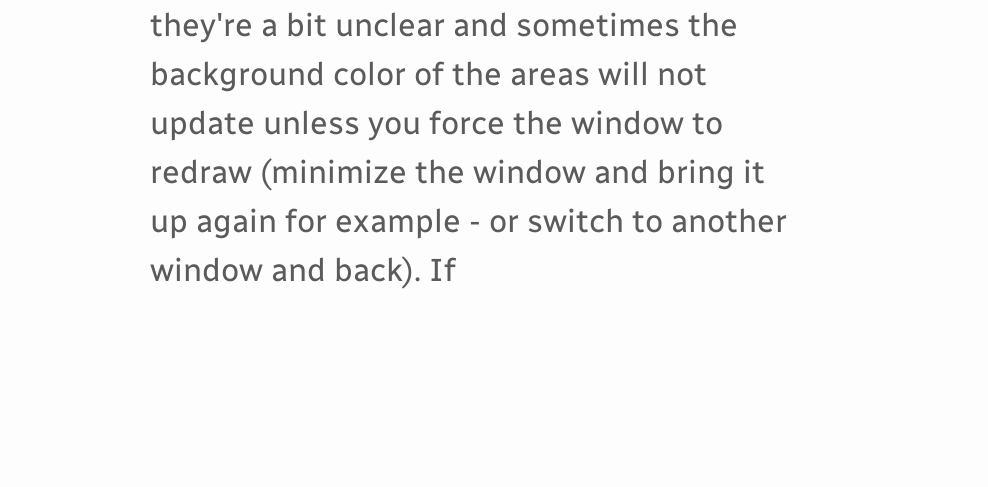they're a bit unclear and sometimes the background color of the areas will not update unless you force the window to redraw (minimize the window and bring it up again for example - or switch to another window and back). If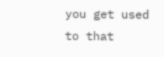you get used to that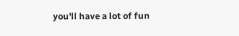you'll have a lot of fun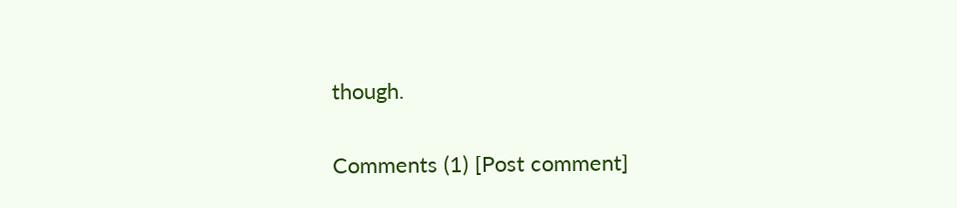though.

Comments (1) [Post comment]